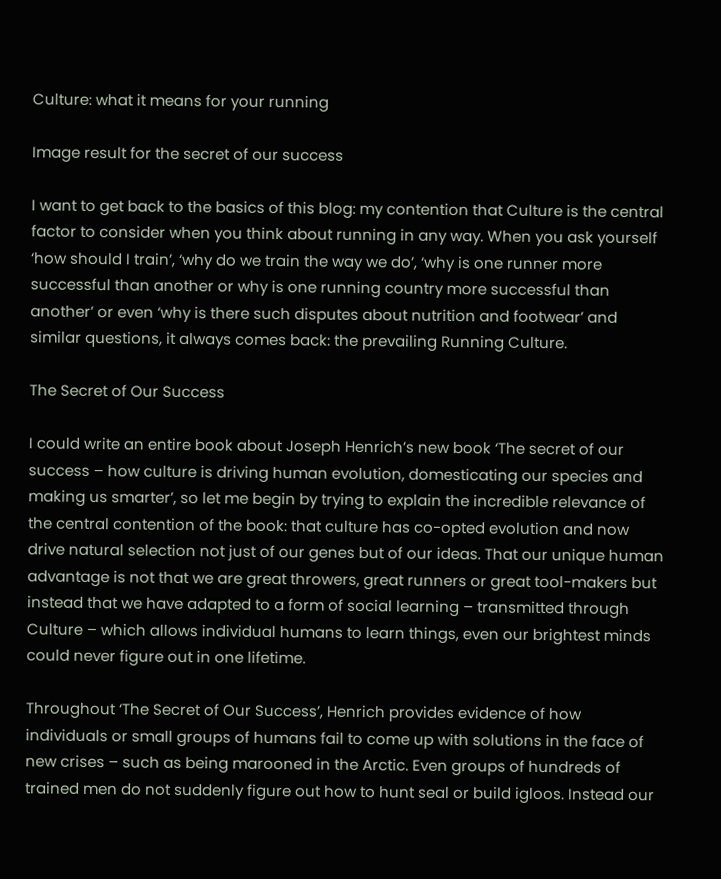Culture: what it means for your running

Image result for the secret of our success

I want to get back to the basics of this blog: my contention that Culture is the central factor to consider when you think about running in any way. When you ask yourself ‘how should I train’, ‘why do we train the way we do’, ‘why is one runner more successful than another or why is one running country more successful than another’ or even ‘why is there such disputes about nutrition and footwear’ and similar questions, it always comes back: the prevailing Running Culture.

The Secret of Our Success

I could write an entire book about Joseph Henrich’s new book ‘The secret of our success – how culture is driving human evolution, domesticating our species and making us smarter’, so let me begin by trying to explain the incredible relevance of the central contention of the book: that culture has co-opted evolution and now drive natural selection not just of our genes but of our ideas. That our unique human advantage is not that we are great throwers, great runners or great tool-makers but instead that we have adapted to a form of social learning – transmitted through Culture – which allows individual humans to learn things, even our brightest minds could never figure out in one lifetime.

Throughout ‘The Secret of Our Success’, Henrich provides evidence of how individuals or small groups of humans fail to come up with solutions in the face of new crises – such as being marooned in the Arctic. Even groups of hundreds of trained men do not suddenly figure out how to hunt seal or build igloos. Instead our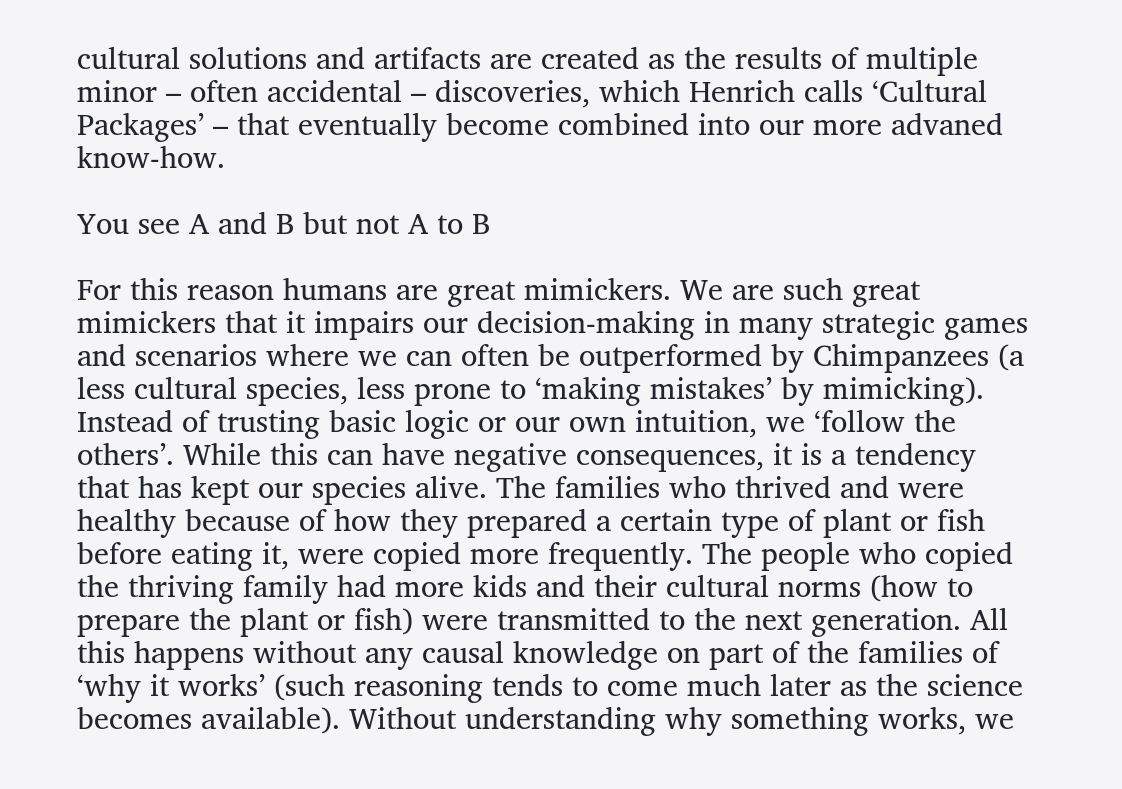cultural solutions and artifacts are created as the results of multiple minor – often accidental – discoveries, which Henrich calls ‘Cultural Packages’ – that eventually become combined into our more advaned know-how.

You see A and B but not A to B

For this reason humans are great mimickers. We are such great mimickers that it impairs our decision-making in many strategic games and scenarios where we can often be outperformed by Chimpanzees (a less cultural species, less prone to ‘making mistakes’ by mimicking). Instead of trusting basic logic or our own intuition, we ‘follow the others’. While this can have negative consequences, it is a tendency that has kept our species alive. The families who thrived and were healthy because of how they prepared a certain type of plant or fish before eating it, were copied more frequently. The people who copied the thriving family had more kids and their cultural norms (how to prepare the plant or fish) were transmitted to the next generation. All this happens without any causal knowledge on part of the families of ‘why it works’ (such reasoning tends to come much later as the science becomes available). Without understanding why something works, we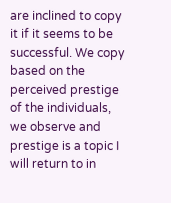are inclined to copy it if it seems to be successful. We copy based on the perceived prestige of the individuals, we observe and prestige is a topic I will return to in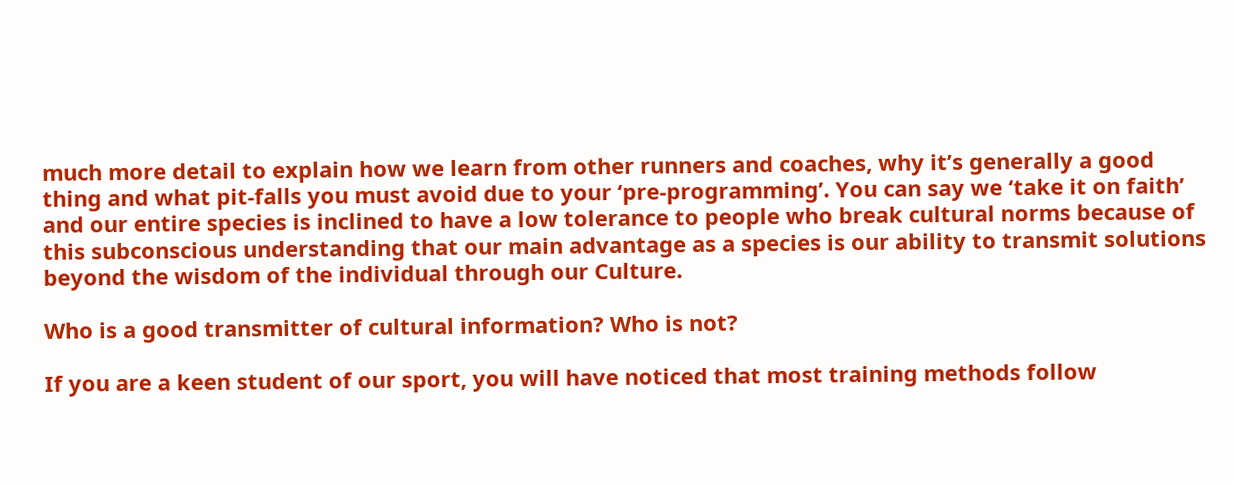much more detail to explain how we learn from other runners and coaches, why it’s generally a good thing and what pit-falls you must avoid due to your ‘pre-programming’. You can say we ‘take it on faith’ and our entire species is inclined to have a low tolerance to people who break cultural norms because of this subconscious understanding that our main advantage as a species is our ability to transmit solutions beyond the wisdom of the individual through our Culture.

Who is a good transmitter of cultural information? Who is not?

If you are a keen student of our sport, you will have noticed that most training methods follow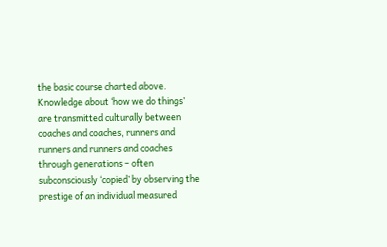the basic course charted above. Knowledge about ‘how we do things’ are transmitted culturally between coaches and coaches, runners and runners and runners and coaches through generations – often subconsciously ‘copied’ by observing the prestige of an individual measured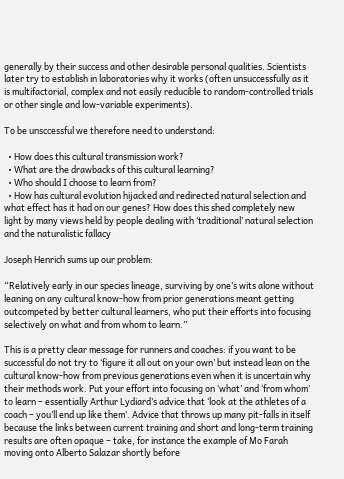generally by their success and other desirable personal qualities. Scientists later try to establish in laboratories why it works (often unsuccessfully as it is multifactorial, complex and not easily reducible to random-controlled trials or other single and low-variable experiments).

To be unsccessful we therefore need to understand:

  • How does this cultural transmission work?
  • What are the drawbacks of this cultural learning?
  • Who should I choose to learn from?
  • How has cultural evolution hijacked and redirected natural selection and what effect has it had on our genes? How does this shed completely new light by many views held by people dealing with ‘traditional’ natural selection and the naturalistic fallacy

Joseph Henrich sums up our problem:

“Relatively early in our species lineage, surviving by one’s wits alone without leaning on any cultural know-how from prior generations meant getting outcompeted by better cultural learners, who put their efforts into focusing selectively on what and from whom to learn.”

This is a pretty clear message for runners and coaches: if you want to be successful do not try to ‘figure it all out on your own’ but instead lean on the cultural know-how from previous generations even when it is uncertain why their methods work. Put your effort into focusing on ‘what’ and ‘from whom’ to learn – essentially Arthur Lydiard’s advice that ‘look at the athletes of a coach – you’ll end up like them’. Advice that throws up many pit-falls in itself because the links between current training and short and long-term training results are often opaque – take, for instance the example of Mo Farah moving onto Alberto Salazar shortly before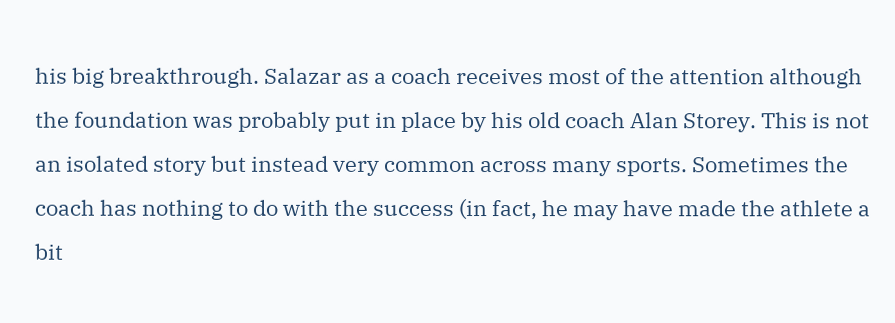his big breakthrough. Salazar as a coach receives most of the attention although the foundation was probably put in place by his old coach Alan Storey. This is not an isolated story but instead very common across many sports. Sometimes the coach has nothing to do with the success (in fact, he may have made the athlete a bit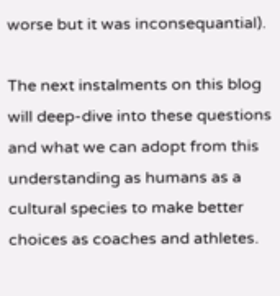worse but it was inconsequantial).

The next instalments on this blog will deep-dive into these questions and what we can adopt from this understanding as humans as a cultural species to make better choices as coaches and athletes.